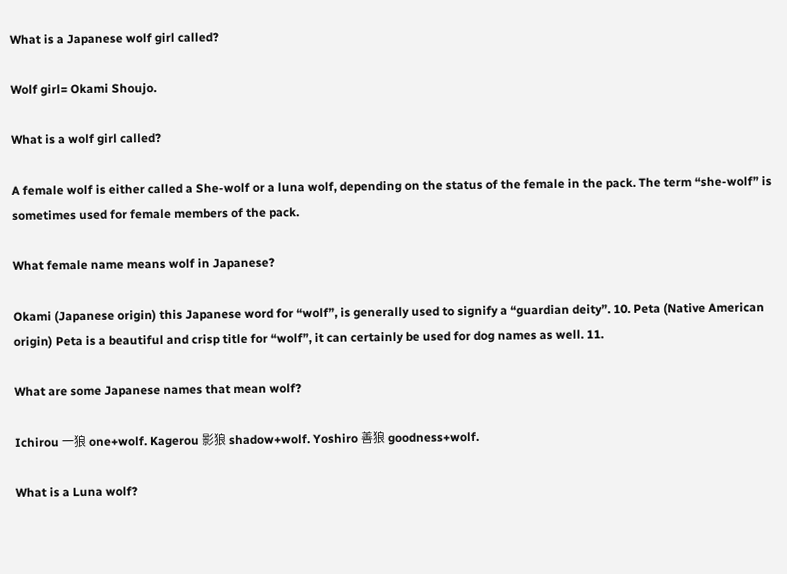What is a Japanese wolf girl called?

Wolf girl= Okami Shoujo.

What is a wolf girl called?

A female wolf is either called a She-wolf or a luna wolf, depending on the status of the female in the pack. The term “she-wolf” is sometimes used for female members of the pack.

What female name means wolf in Japanese?

Okami (Japanese origin) this Japanese word for “wolf”, is generally used to signify a “guardian deity”. 10. Peta (Native American origin) Peta is a beautiful and crisp title for “wolf”, it can certainly be used for dog names as well. 11.

What are some Japanese names that mean wolf?

Ichirou 一狼 one+wolf. Kagerou 影狼 shadow+wolf. Yoshiro 善狼 goodness+wolf.

What is a Luna wolf?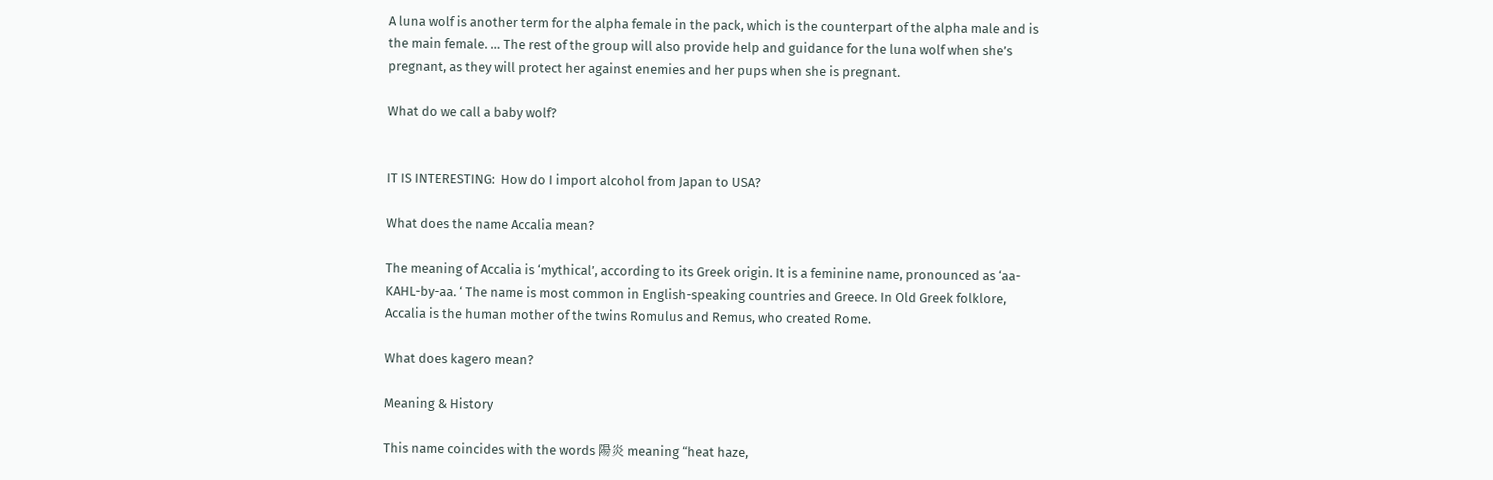A luna wolf is another term for the alpha female in the pack, which is the counterpart of the alpha male and is the main female. … The rest of the group will also provide help and guidance for the luna wolf when she’s pregnant, as they will protect her against enemies and her pups when she is pregnant.

What do we call a baby wolf?


IT IS INTERESTING:  How do I import alcohol from Japan to USA?

What does the name Accalia mean?

The meaning of Accalia is ‘mythical’, according to its Greek origin. It is a feminine name, pronounced as ‘aa-KAHL-by-aa. ‘ The name is most common in English-speaking countries and Greece. In Old Greek folklore, Accalia is the human mother of the twins Romulus and Remus, who created Rome.

What does kagero mean?

Meaning & History

This name coincides with the words 陽炎 meaning “heat haze,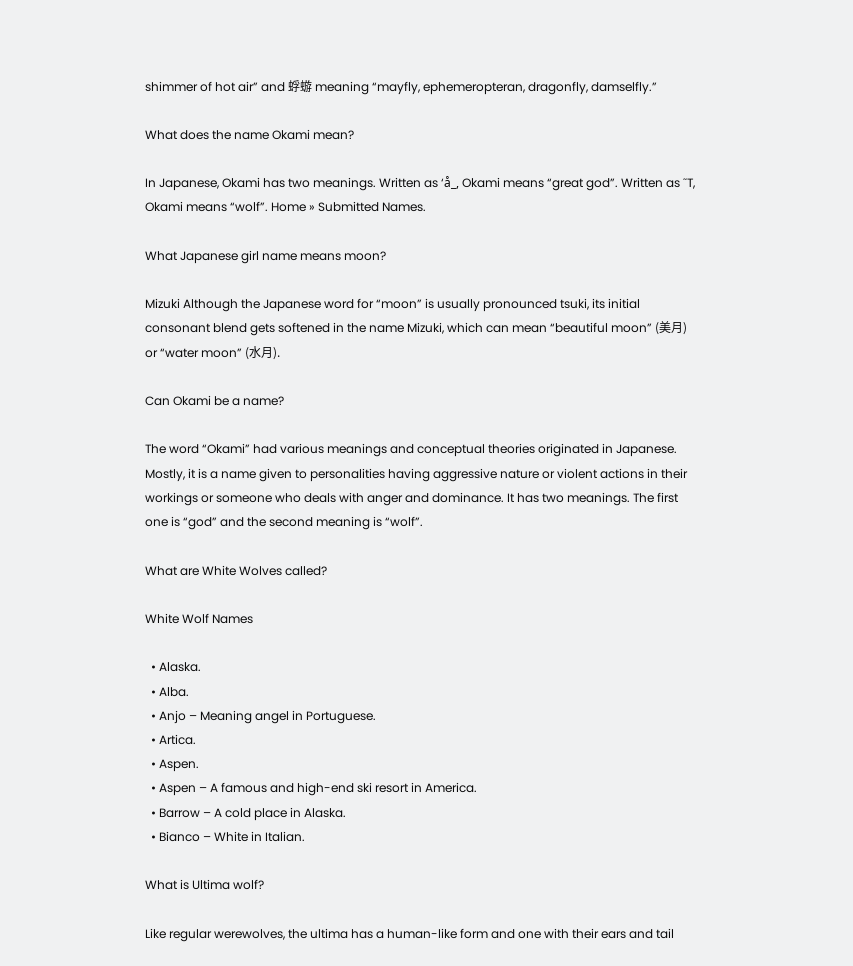shimmer of hot air” and 蜉蝣 meaning “mayfly, ephemeropteran, dragonfly, damselfly.”

What does the name Okami mean?

In Japanese, Okami has two meanings. Written as ‘å_, Okami means “great god”. Written as ˜T, Okami means “wolf”. Home » Submitted Names.

What Japanese girl name means moon?

Mizuki Although the Japanese word for “moon” is usually pronounced tsuki, its initial consonant blend gets softened in the name Mizuki, which can mean “beautiful moon” (美月) or “water moon” (水月).

Can Okami be a name?

The word “Okami” had various meanings and conceptual theories originated in Japanese. Mostly, it is a name given to personalities having aggressive nature or violent actions in their workings or someone who deals with anger and dominance. It has two meanings. The first one is “god” and the second meaning is “wolf”.

What are White Wolves called?

White Wolf Names

  • Alaska.
  • Alba.
  • Anjo – Meaning angel in Portuguese.
  • Artica.
  • Aspen.
  • Aspen – A famous and high-end ski resort in America.
  • Barrow – A cold place in Alaska.
  • Bianco – White in Italian.

What is Ultima wolf?

Like regular werewolves, the ultima has a human-like form and one with their ears and tail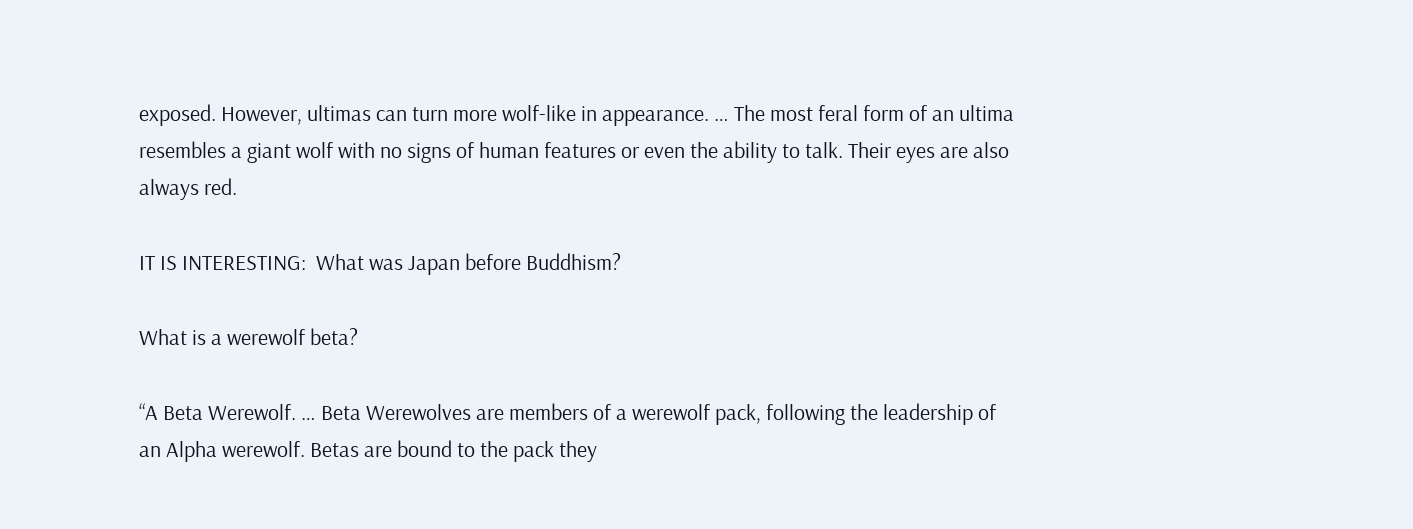exposed. However, ultimas can turn more wolf-like in appearance. … The most feral form of an ultima resembles a giant wolf with no signs of human features or even the ability to talk. Their eyes are also always red.

IT IS INTERESTING:  What was Japan before Buddhism?

What is a werewolf beta?

“A Beta Werewolf. … Beta Werewolves are members of a werewolf pack, following the leadership of an Alpha werewolf. Betas are bound to the pack they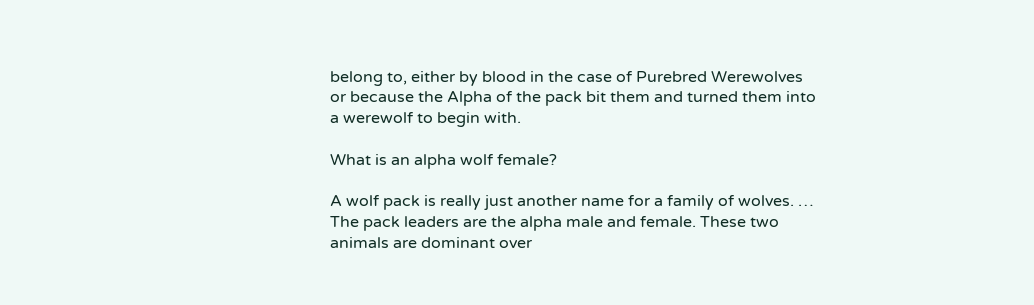belong to, either by blood in the case of Purebred Werewolves or because the Alpha of the pack bit them and turned them into a werewolf to begin with.

What is an alpha wolf female?

A wolf pack is really just another name for a family of wolves. … The pack leaders are the alpha male and female. These two animals are dominant over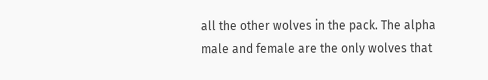all the other wolves in the pack. The alpha male and female are the only wolves that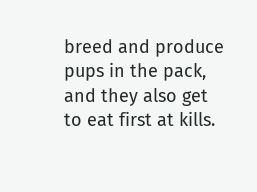breed and produce pups in the pack, and they also get to eat first at kills.